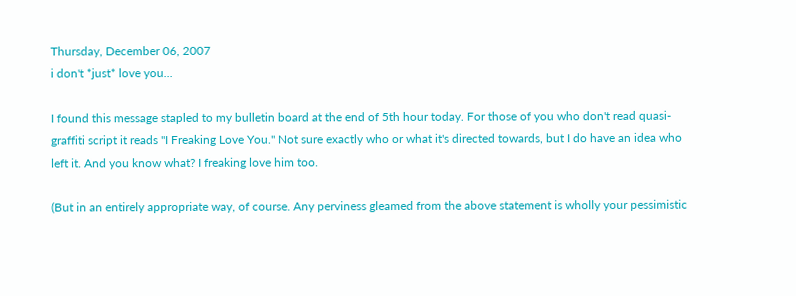Thursday, December 06, 2007
i don't *just* love you...

I found this message stapled to my bulletin board at the end of 5th hour today. For those of you who don't read quasi-graffiti script it reads "I Freaking Love You." Not sure exactly who or what it's directed towards, but I do have an idea who left it. And you know what? I freaking love him too.

(But in an entirely appropriate way, of course. Any perviness gleamed from the above statement is wholly your pessimistic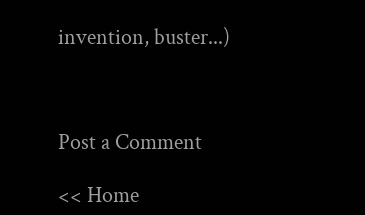invention, buster...)



Post a Comment

<< Home